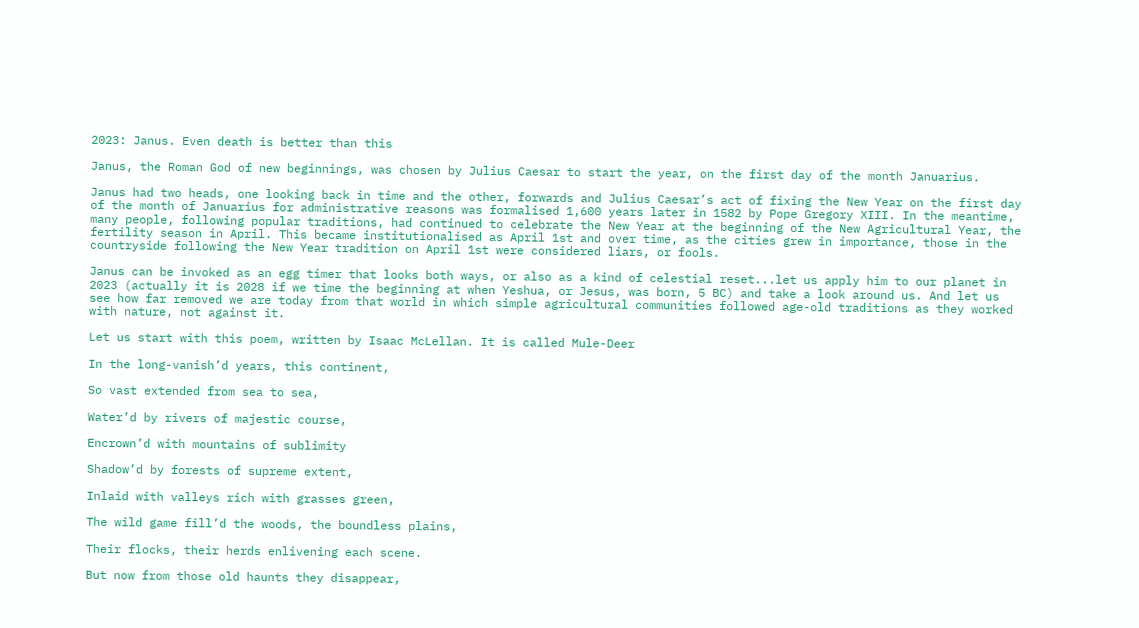2023: Janus. Even death is better than this

Janus, the Roman God of new beginnings, was chosen by Julius Caesar to start the year, on the first day of the month Januarius.

Janus had two heads, one looking back in time and the other, forwards and Julius Caesar’s act of fixing the New Year on the first day of the month of Januarius for administrative reasons was formalised 1,600 years later in 1582 by Pope Gregory XIII. In the meantime, many people, following popular traditions, had continued to celebrate the New Year at the beginning of the New Agricultural Year, the fertility season in April. This became institutionalised as April 1st and over time, as the cities grew in importance, those in the countryside following the New Year tradition on April 1st were considered liars, or fools.

Janus can be invoked as an egg timer that looks both ways, or also as a kind of celestial reset...let us apply him to our planet in 2023 (actually it is 2028 if we time the beginning at when Yeshua, or Jesus, was born, 5 BC) and take a look around us. And let us see how far removed we are today from that world in which simple agricultural communities followed age-old traditions as they worked with nature, not against it.

Let us start with this poem, written by Isaac McLellan. It is called Mule-Deer

In the long-vanish’d years, this continent,

So vast extended from sea to sea,

Water’d by rivers of majestic course,

Encrown’d with mountains of sublimity

Shadow’d by forests of supreme extent,

Inlaid with valleys rich with grasses green,

The wild game fill’d the woods, the boundless plains,

Their flocks, their herds enlivening each scene.

But now from those old haunts they disappear,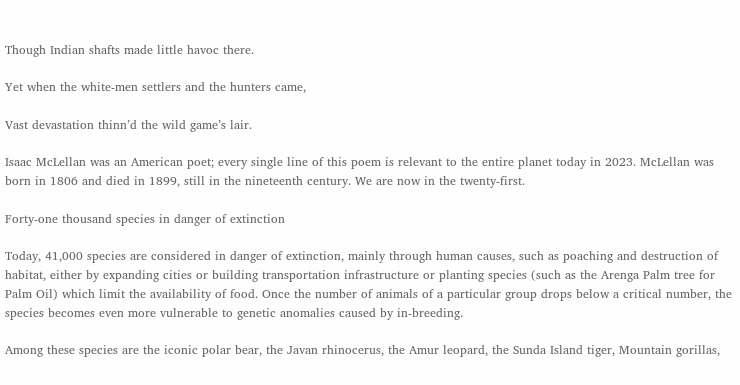Though Indian shafts made little havoc there.

Yet when the white-men settlers and the hunters came,

Vast devastation thinn’d the wild game’s lair.

Isaac McLellan was an American poet; every single line of this poem is relevant to the entire planet today in 2023. McLellan was born in 1806 and died in 1899, still in the nineteenth century. We are now in the twenty-first.

Forty-one thousand species in danger of extinction

Today, 41,000 species are considered in danger of extinction, mainly through human causes, such as poaching and destruction of habitat, either by expanding cities or building transportation infrastructure or planting species (such as the Arenga Palm tree for Palm Oil) which limit the availability of food. Once the number of animals of a particular group drops below a critical number, the species becomes even more vulnerable to genetic anomalies caused by in-breeding.

Among these species are the iconic polar bear, the Javan rhinocerus, the Amur leopard, the Sunda Island tiger, Mountain gorillas,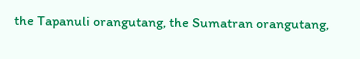the Tapanuli orangutang, the Sumatran orangutang,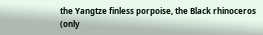the Yangtze finless porpoise, the Black rhinoceros (only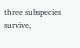three subspecies survive,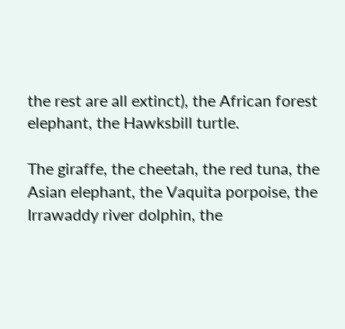the rest are all extinct), the African forest elephant, the Hawksbill turtle.

The giraffe, the cheetah, the red tuna, the Asian elephant, the Vaquita porpoise, the Irrawaddy river dolphin, the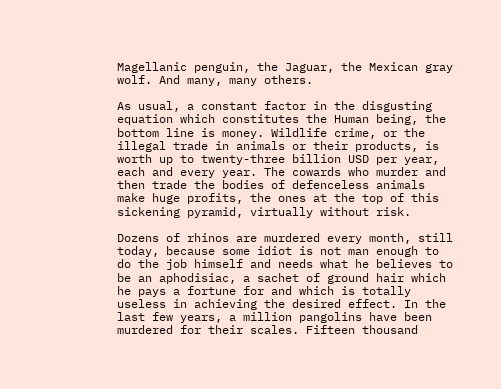Magellanic penguin, the Jaguar, the Mexican gray wolf. And many, many others.

As usual, a constant factor in the disgusting equation which constitutes the Human being, the bottom line is money. Wildlife crime, or the illegal trade in animals or their products, is worth up to twenty-three billion USD per year, each and every year. The cowards who murder and then trade the bodies of defenceless animals make huge profits, the ones at the top of this sickening pyramid, virtually without risk.

Dozens of rhinos are murdered every month, still today, because some idiot is not man enough to do the job himself and needs what he believes to be an aphodisiac, a sachet of ground hair which he pays a fortune for and which is totally useless in achieving the desired effect. In the last few years, a million pangolins have been murdered for their scales. Fifteen thousand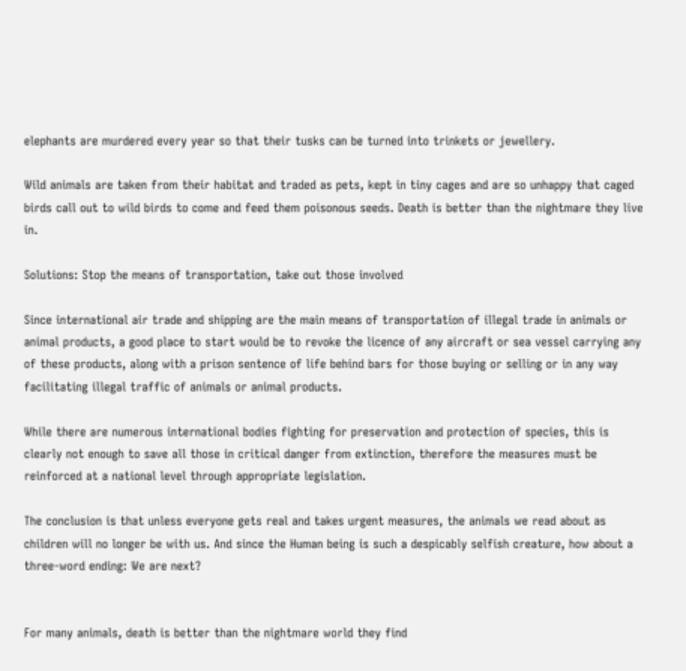elephants are murdered every year so that their tusks can be turned into trinkets or jewellery.

Wild animals are taken from their habitat and traded as pets, kept in tiny cages and are so unhappy that caged birds call out to wild birds to come and feed them poisonous seeds. Death is better than the nightmare they live in.

Solutions: Stop the means of transportation, take out those involved

Since international air trade and shipping are the main means of transportation of illegal trade in animals or animal products, a good place to start would be to revoke the licence of any aircraft or sea vessel carrying any of these products, along with a prison sentence of life behind bars for those buying or selling or in any way facilitating illegal traffic of animals or animal products.

While there are numerous international bodies fighting for preservation and protection of species, this is clearly not enough to save all those in critical danger from extinction, therefore the measures must be reinforced at a national level through appropriate legislation.

The conclusion is that unless everyone gets real and takes urgent measures, the animals we read about as children will no longer be with us. And since the Human being is such a despicably selfish creature, how about a three-word ending: We are next?


For many animals, death is better than the nightmare world they find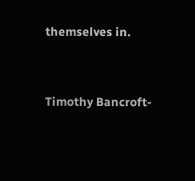themselves in.


Timothy Bancroft-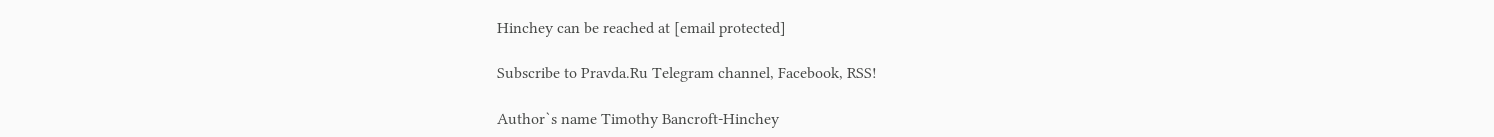Hinchey can be reached at [email protected]

Subscribe to Pravda.Ru Telegram channel, Facebook, RSS!

Author`s name Timothy Bancroft-Hinchey